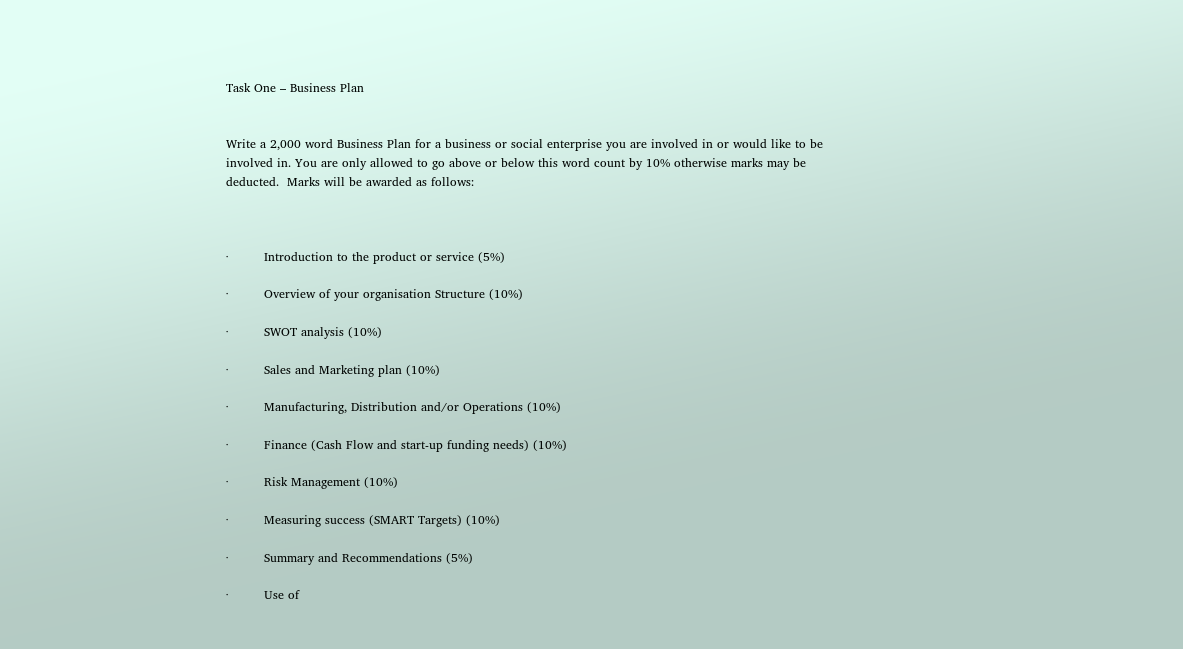Task One – Business Plan


Write a 2,000 word Business Plan for a business or social enterprise you are involved in or would like to be involved in. You are only allowed to go above or below this word count by 10% otherwise marks may be deducted.  Marks will be awarded as follows:



·         Introduction to the product or service (5%)

·         Overview of your organisation Structure (10%)

·         SWOT analysis (10%)

·         Sales and Marketing plan (10%)

·         Manufacturing, Distribution and/or Operations (10%)

·         Finance (Cash Flow and start-up funding needs) (10%)

·         Risk Management (10%)

·         Measuring success (SMART Targets) (10%)

·         Summary and Recommendations (5%)

·         Use of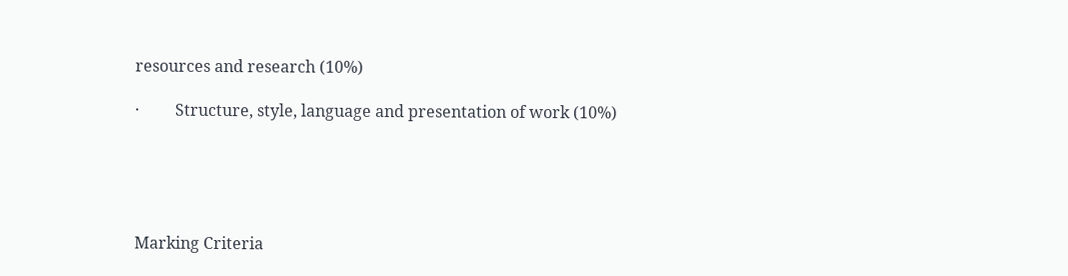resources and research (10%)

·         Structure, style, language and presentation of work (10%)





Marking Criteria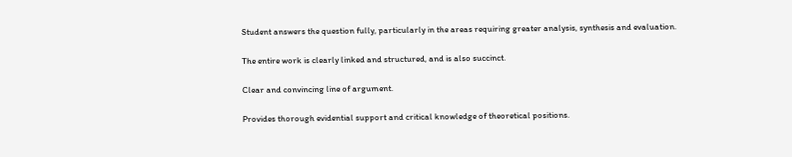Student answers the question fully, particularly in the areas requiring greater analysis, synthesis and evaluation.

The entire work is clearly linked and structured, and is also succinct.

Clear and convincing line of argument.

Provides thorough evidential support and critical knowledge of theoretical positions.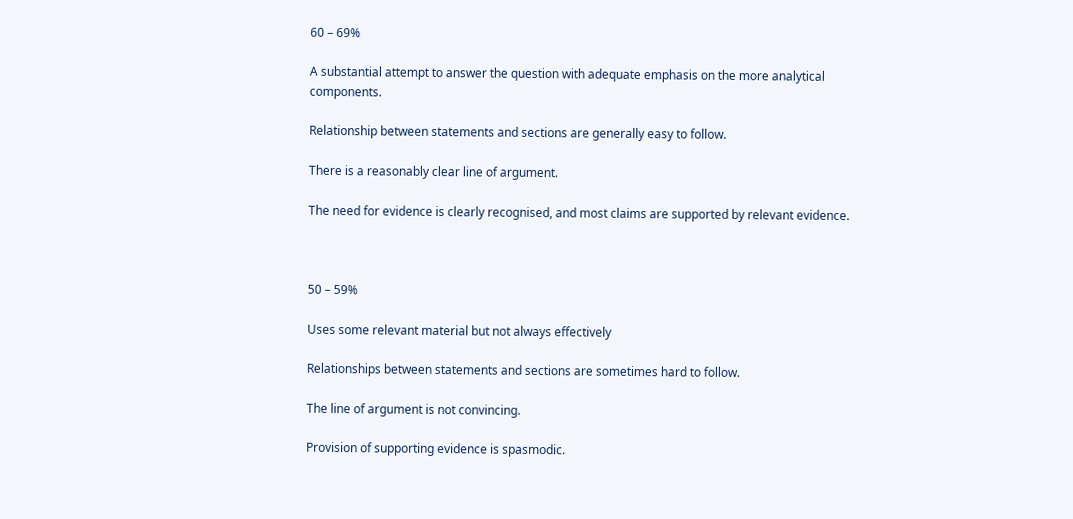60 – 69%

A substantial attempt to answer the question with adequate emphasis on the more analytical components.

Relationship between statements and sections are generally easy to follow.

There is a reasonably clear line of argument.

The need for evidence is clearly recognised, and most claims are supported by relevant evidence.



50 – 59%

Uses some relevant material but not always effectively

Relationships between statements and sections are sometimes hard to follow.

The line of argument is not convincing.

Provision of supporting evidence is spasmodic.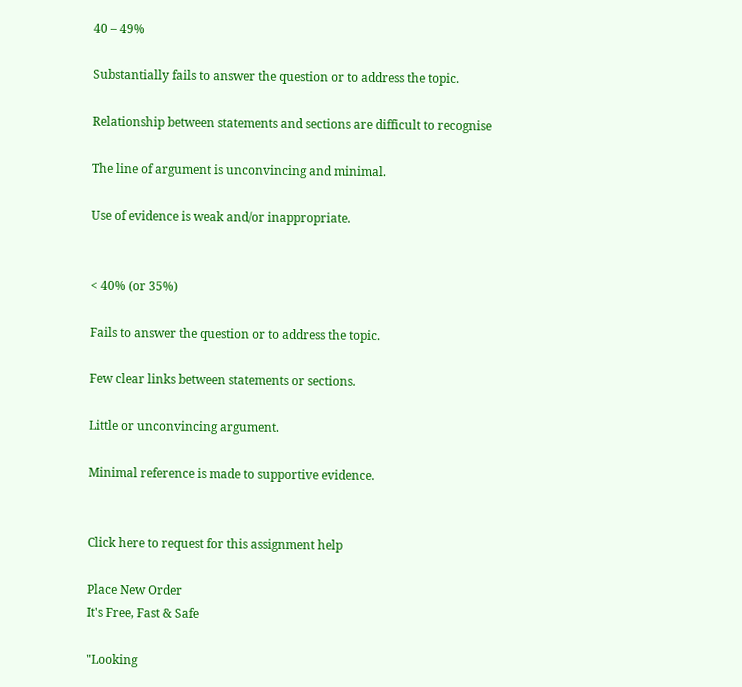40 – 49%

Substantially fails to answer the question or to address the topic.

Relationship between statements and sections are difficult to recognise

The line of argument is unconvincing and minimal.

Use of evidence is weak and/or inappropriate.


< 40% (or 35%)

Fails to answer the question or to address the topic.

Few clear links between statements or sections.

Little or unconvincing argument.

Minimal reference is made to supportive evidence.


Click here to request for this assignment help

Place New Order
It's Free, Fast & Safe

"Looking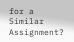for a Similar Assignment?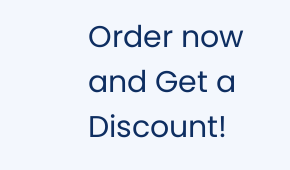Order now and Get a Discount!